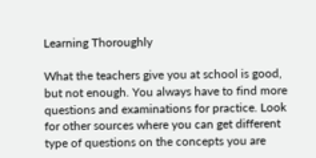Learning Thoroughly

What the teachers give you at school is good, but not enough. You always have to find more questions and examinations for practice. Look for other sources where you can get different type of questions on the concepts you are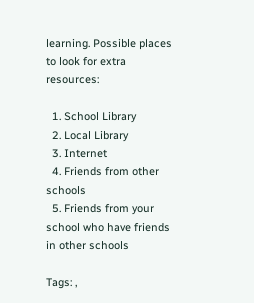learning. Possible places to look for extra resources:

  1. School Library
  2. Local Library
  3. Internet
  4. Friends from other schools
  5. Friends from your school who have friends in other schools

Tags: ,